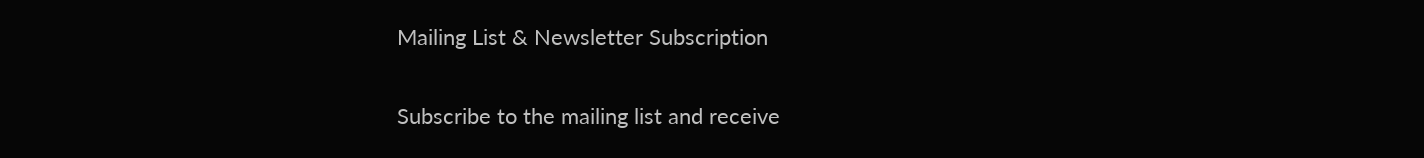Mailing List & Newsletter Subscription

Subscribe to the mailing list and receive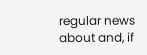regular news about and, if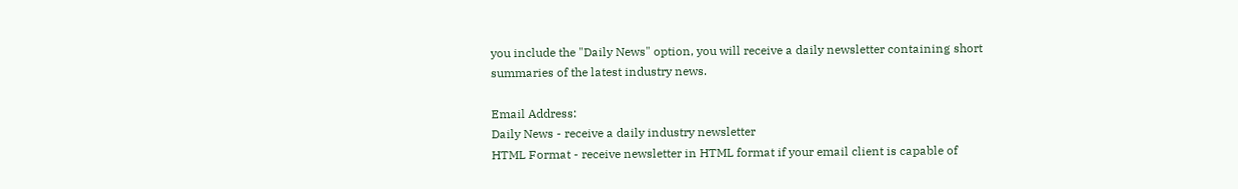you include the "Daily News" option, you will receive a daily newsletter containing short summaries of the latest industry news.

Email Address:
Daily News - receive a daily industry newsletter
HTML Format - receive newsletter in HTML format if your email client is capable of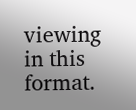viewing in this format.